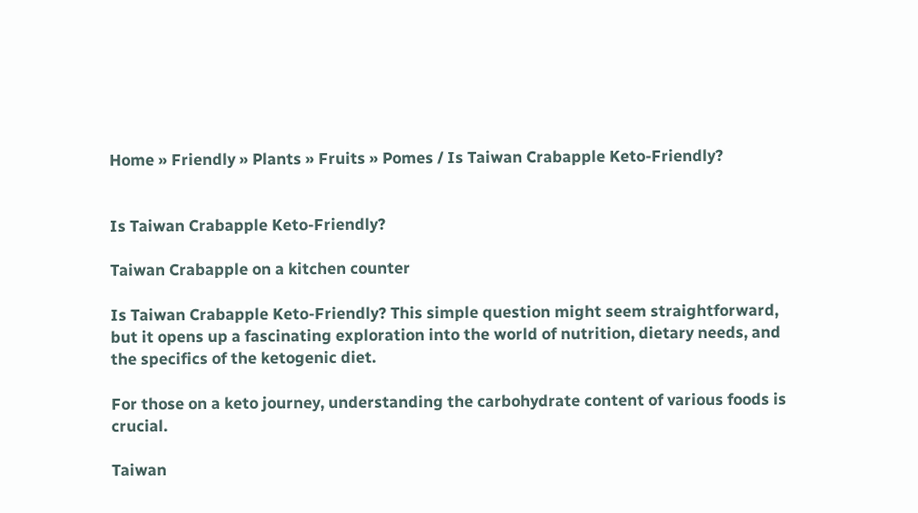Home » Friendly » Plants » Fruits » Pomes / Is Taiwan Crabapple Keto-Friendly?


Is Taiwan Crabapple Keto-Friendly?

Taiwan Crabapple on a kitchen counter

Is Taiwan Crabapple Keto-Friendly? This simple question might seem straightforward, but it opens up a fascinating exploration into the world of nutrition, dietary needs, and the specifics of the ketogenic diet.

For those on a keto journey, understanding the carbohydrate content of various foods is crucial.

Taiwan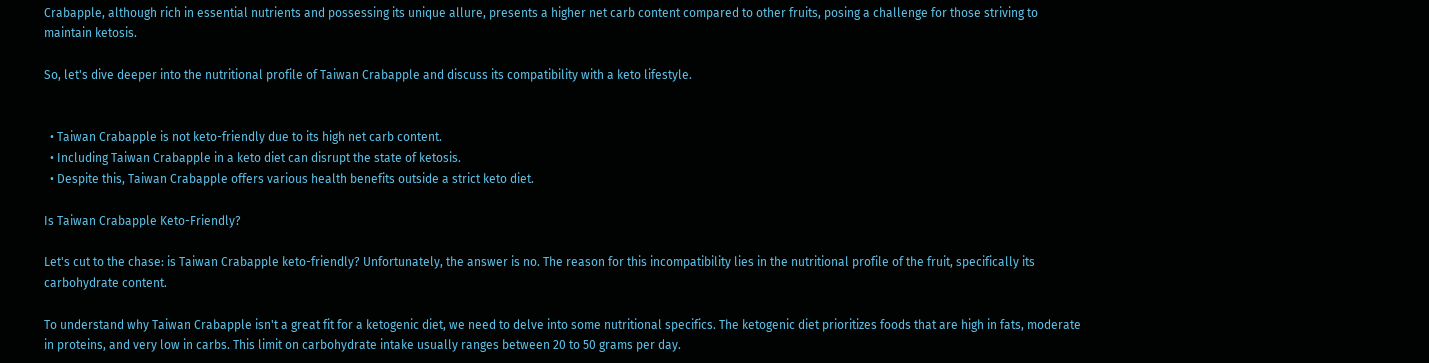Crabapple, although rich in essential nutrients and possessing its unique allure, presents a higher net carb content compared to other fruits, posing a challenge for those striving to maintain ketosis.

So, let's dive deeper into the nutritional profile of Taiwan Crabapple and discuss its compatibility with a keto lifestyle.


  • Taiwan Crabapple is not keto-friendly due to its high net carb content.
  • Including Taiwan Crabapple in a keto diet can disrupt the state of ketosis.
  • Despite this, Taiwan Crabapple offers various health benefits outside a strict keto diet.

Is Taiwan Crabapple Keto-Friendly?

Let's cut to the chase: is Taiwan Crabapple keto-friendly? Unfortunately, the answer is no. The reason for this incompatibility lies in the nutritional profile of the fruit, specifically its carbohydrate content.

To understand why Taiwan Crabapple isn't a great fit for a ketogenic diet, we need to delve into some nutritional specifics. The ketogenic diet prioritizes foods that are high in fats, moderate in proteins, and very low in carbs. This limit on carbohydrate intake usually ranges between 20 to 50 grams per day.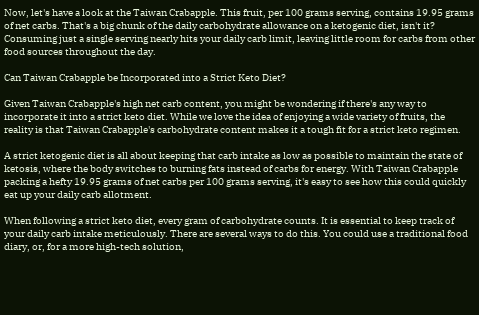Now, let's have a look at the Taiwan Crabapple. This fruit, per 100 grams serving, contains 19.95 grams of net carbs. That's a big chunk of the daily carbohydrate allowance on a ketogenic diet, isn't it? Consuming just a single serving nearly hits your daily carb limit, leaving little room for carbs from other food sources throughout the day.

Can Taiwan Crabapple be Incorporated into a Strict Keto Diet?

Given Taiwan Crabapple's high net carb content, you might be wondering if there's any way to incorporate it into a strict keto diet. While we love the idea of enjoying a wide variety of fruits, the reality is that Taiwan Crabapple's carbohydrate content makes it a tough fit for a strict keto regimen.

A strict ketogenic diet is all about keeping that carb intake as low as possible to maintain the state of ketosis, where the body switches to burning fats instead of carbs for energy. With Taiwan Crabapple packing a hefty 19.95 grams of net carbs per 100 grams serving, it's easy to see how this could quickly eat up your daily carb allotment.

When following a strict keto diet, every gram of carbohydrate counts. It is essential to keep track of your daily carb intake meticulously. There are several ways to do this. You could use a traditional food diary, or, for a more high-tech solution,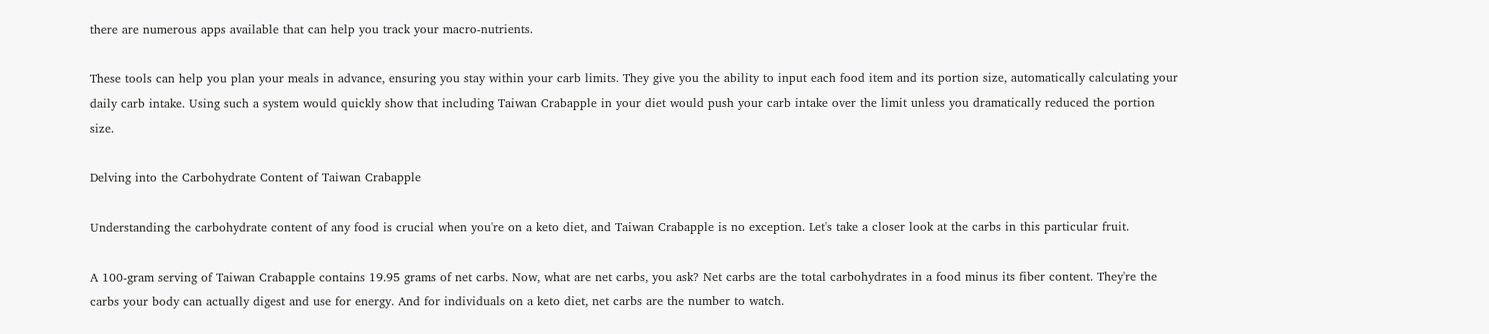there are numerous apps available that can help you track your macro-nutrients.

These tools can help you plan your meals in advance, ensuring you stay within your carb limits. They give you the ability to input each food item and its portion size, automatically calculating your daily carb intake. Using such a system would quickly show that including Taiwan Crabapple in your diet would push your carb intake over the limit unless you dramatically reduced the portion size.

Delving into the Carbohydrate Content of Taiwan Crabapple

Understanding the carbohydrate content of any food is crucial when you're on a keto diet, and Taiwan Crabapple is no exception. Let's take a closer look at the carbs in this particular fruit.

A 100-gram serving of Taiwan Crabapple contains 19.95 grams of net carbs. Now, what are net carbs, you ask? Net carbs are the total carbohydrates in a food minus its fiber content. They're the carbs your body can actually digest and use for energy. And for individuals on a keto diet, net carbs are the number to watch.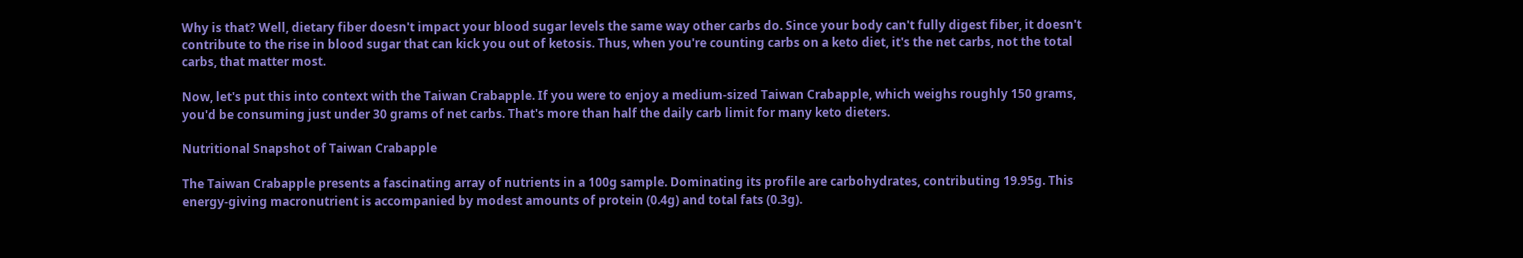Why is that? Well, dietary fiber doesn't impact your blood sugar levels the same way other carbs do. Since your body can't fully digest fiber, it doesn't contribute to the rise in blood sugar that can kick you out of ketosis. Thus, when you're counting carbs on a keto diet, it's the net carbs, not the total carbs, that matter most.

Now, let's put this into context with the Taiwan Crabapple. If you were to enjoy a medium-sized Taiwan Crabapple, which weighs roughly 150 grams, you'd be consuming just under 30 grams of net carbs. That's more than half the daily carb limit for many keto dieters.

Nutritional Snapshot of Taiwan Crabapple

The Taiwan Crabapple presents a fascinating array of nutrients in a 100g sample. Dominating its profile are carbohydrates, contributing 19.95g. This energy-giving macronutrient is accompanied by modest amounts of protein (0.4g) and total fats (0.3g).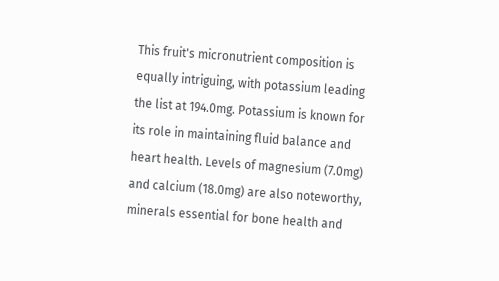This fruit's micronutrient composition is equally intriguing, with potassium leading the list at 194.0mg. Potassium is known for its role in maintaining fluid balance and heart health. Levels of magnesium (7.0mg) and calcium (18.0mg) are also noteworthy, minerals essential for bone health and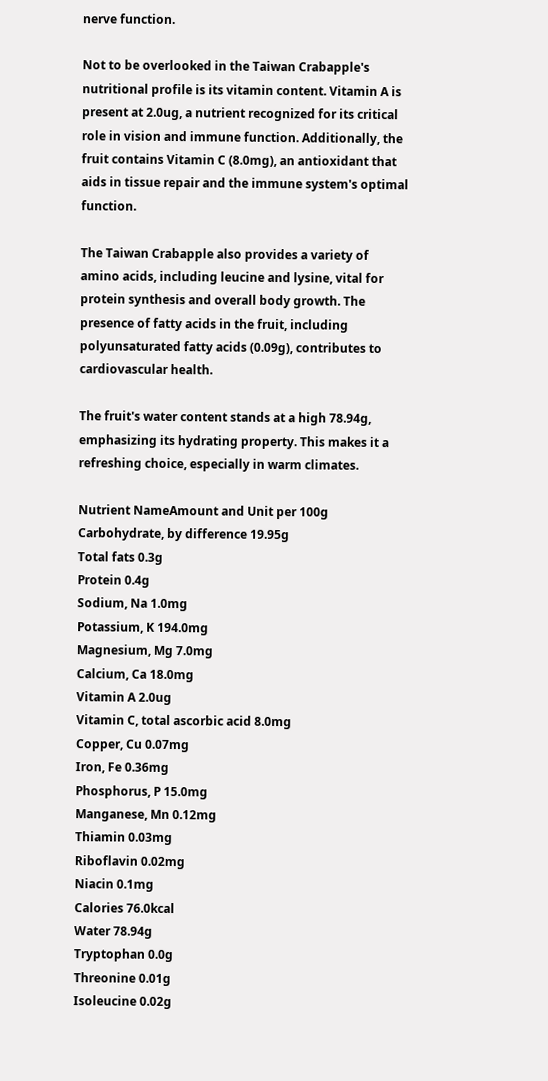nerve function.

Not to be overlooked in the Taiwan Crabapple's nutritional profile is its vitamin content. Vitamin A is present at 2.0ug, a nutrient recognized for its critical role in vision and immune function. Additionally, the fruit contains Vitamin C (8.0mg), an antioxidant that aids in tissue repair and the immune system's optimal function.

The Taiwan Crabapple also provides a variety of amino acids, including leucine and lysine, vital for protein synthesis and overall body growth. The presence of fatty acids in the fruit, including polyunsaturated fatty acids (0.09g), contributes to cardiovascular health.

The fruit's water content stands at a high 78.94g, emphasizing its hydrating property. This makes it a refreshing choice, especially in warm climates.

Nutrient NameAmount and Unit per 100g
Carbohydrate, by difference 19.95g
Total fats 0.3g
Protein 0.4g
Sodium, Na 1.0mg
Potassium, K 194.0mg
Magnesium, Mg 7.0mg
Calcium, Ca 18.0mg
Vitamin A 2.0ug
Vitamin C, total ascorbic acid 8.0mg
Copper, Cu 0.07mg
Iron, Fe 0.36mg
Phosphorus, P 15.0mg
Manganese, Mn 0.12mg
Thiamin 0.03mg
Riboflavin 0.02mg
Niacin 0.1mg
Calories 76.0kcal
Water 78.94g
Tryptophan 0.0g
Threonine 0.01g
Isoleucine 0.02g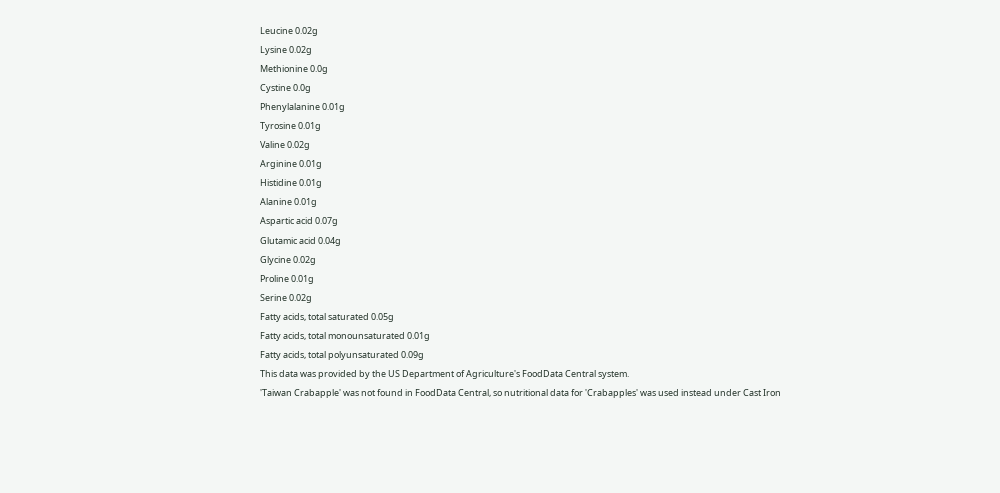Leucine 0.02g
Lysine 0.02g
Methionine 0.0g
Cystine 0.0g
Phenylalanine 0.01g
Tyrosine 0.01g
Valine 0.02g
Arginine 0.01g
Histidine 0.01g
Alanine 0.01g
Aspartic acid 0.07g
Glutamic acid 0.04g
Glycine 0.02g
Proline 0.01g
Serine 0.02g
Fatty acids, total saturated 0.05g
Fatty acids, total monounsaturated 0.01g
Fatty acids, total polyunsaturated 0.09g
This data was provided by the US Department of Agriculture's FoodData Central system.
'Taiwan Crabapple' was not found in FoodData Central, so nutritional data for 'Crabapples' was used instead under Cast Iron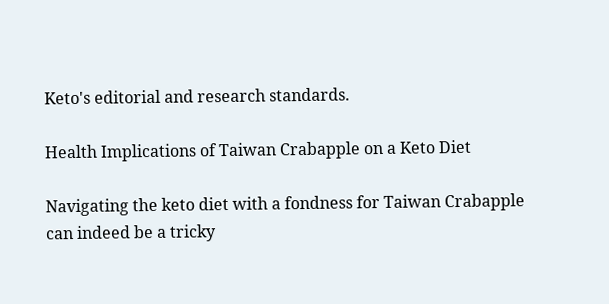Keto's editorial and research standards.

Health Implications of Taiwan Crabapple on a Keto Diet

Navigating the keto diet with a fondness for Taiwan Crabapple can indeed be a tricky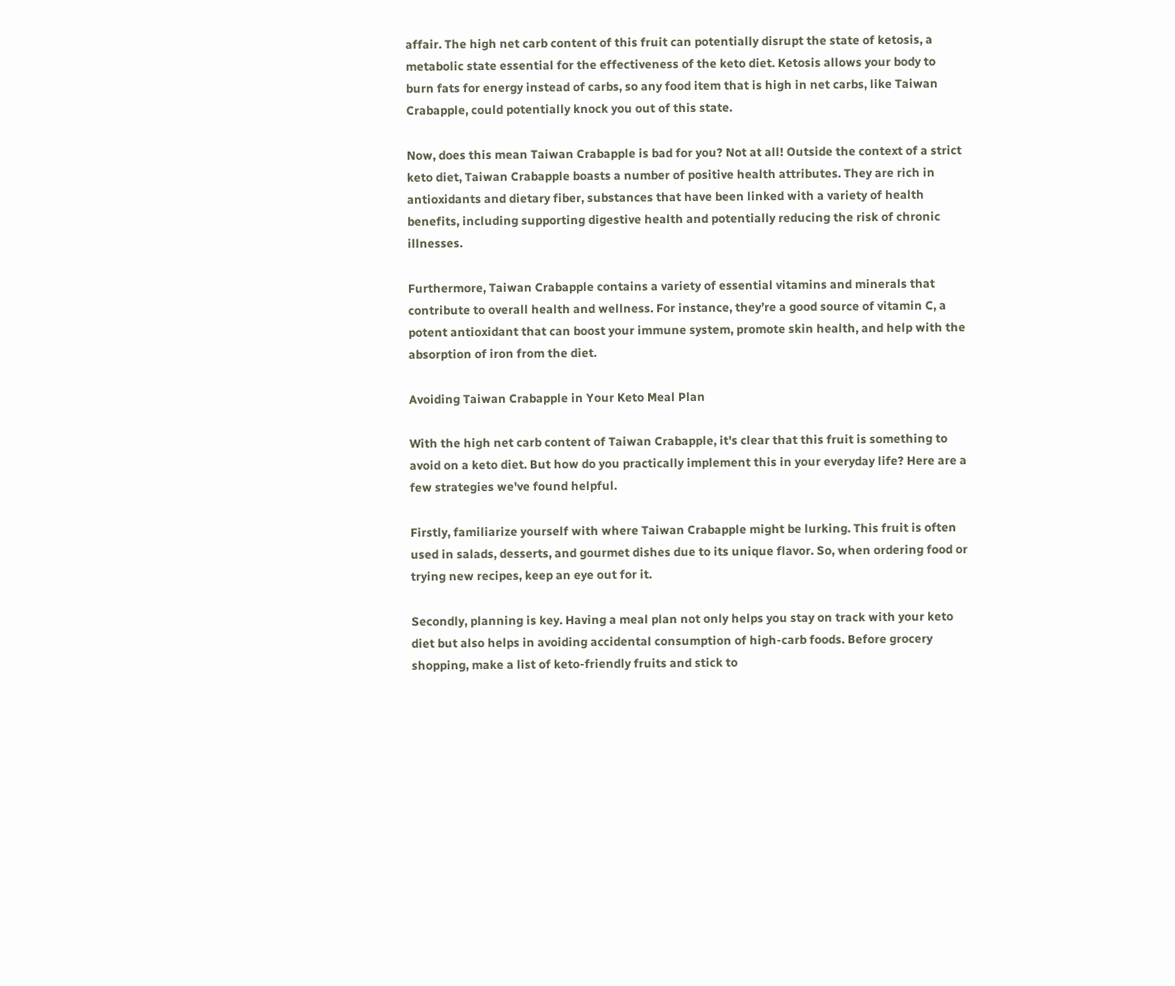affair. The high net carb content of this fruit can potentially disrupt the state of ketosis, a metabolic state essential for the effectiveness of the keto diet. Ketosis allows your body to burn fats for energy instead of carbs, so any food item that is high in net carbs, like Taiwan Crabapple, could potentially knock you out of this state.

Now, does this mean Taiwan Crabapple is bad for you? Not at all! Outside the context of a strict keto diet, Taiwan Crabapple boasts a number of positive health attributes. They are rich in antioxidants and dietary fiber, substances that have been linked with a variety of health benefits, including supporting digestive health and potentially reducing the risk of chronic illnesses.

Furthermore, Taiwan Crabapple contains a variety of essential vitamins and minerals that contribute to overall health and wellness. For instance, they’re a good source of vitamin C, a potent antioxidant that can boost your immune system, promote skin health, and help with the absorption of iron from the diet.

Avoiding Taiwan Crabapple in Your Keto Meal Plan

With the high net carb content of Taiwan Crabapple, it's clear that this fruit is something to avoid on a keto diet. But how do you practically implement this in your everyday life? Here are a few strategies we've found helpful.

Firstly, familiarize yourself with where Taiwan Crabapple might be lurking. This fruit is often used in salads, desserts, and gourmet dishes due to its unique flavor. So, when ordering food or trying new recipes, keep an eye out for it.

Secondly, planning is key. Having a meal plan not only helps you stay on track with your keto diet but also helps in avoiding accidental consumption of high-carb foods. Before grocery shopping, make a list of keto-friendly fruits and stick to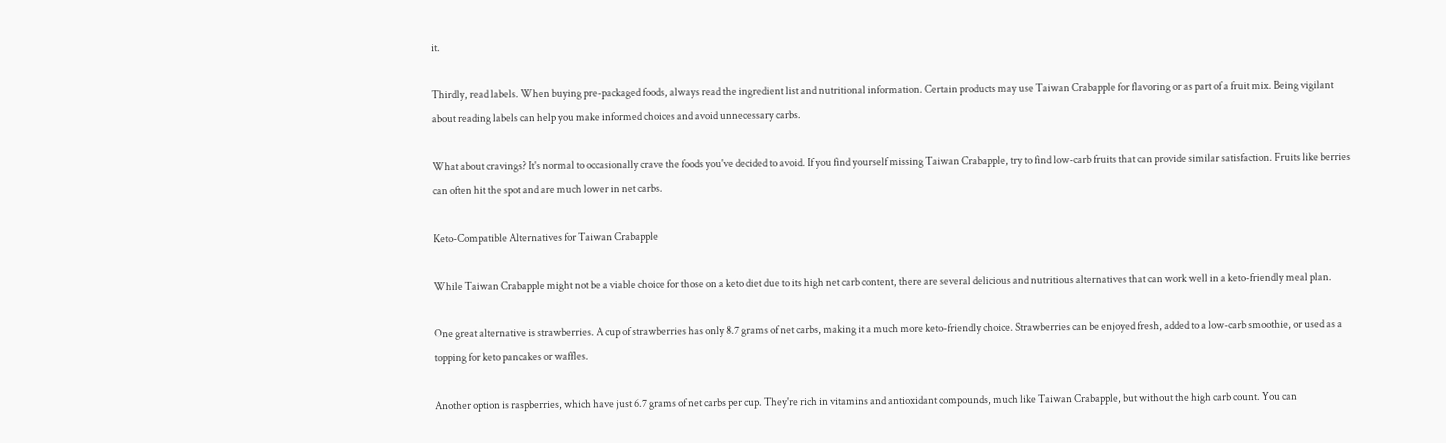it.

Thirdly, read labels. When buying pre-packaged foods, always read the ingredient list and nutritional information. Certain products may use Taiwan Crabapple for flavoring or as part of a fruit mix. Being vigilant about reading labels can help you make informed choices and avoid unnecessary carbs.

What about cravings? It's normal to occasionally crave the foods you've decided to avoid. If you find yourself missing Taiwan Crabapple, try to find low-carb fruits that can provide similar satisfaction. Fruits like berries can often hit the spot and are much lower in net carbs.

Keto-Compatible Alternatives for Taiwan Crabapple

While Taiwan Crabapple might not be a viable choice for those on a keto diet due to its high net carb content, there are several delicious and nutritious alternatives that can work well in a keto-friendly meal plan.

One great alternative is strawberries. A cup of strawberries has only 8.7 grams of net carbs, making it a much more keto-friendly choice. Strawberries can be enjoyed fresh, added to a low-carb smoothie, or used as a topping for keto pancakes or waffles.

Another option is raspberries, which have just 6.7 grams of net carbs per cup. They're rich in vitamins and antioxidant compounds, much like Taiwan Crabapple, but without the high carb count. You can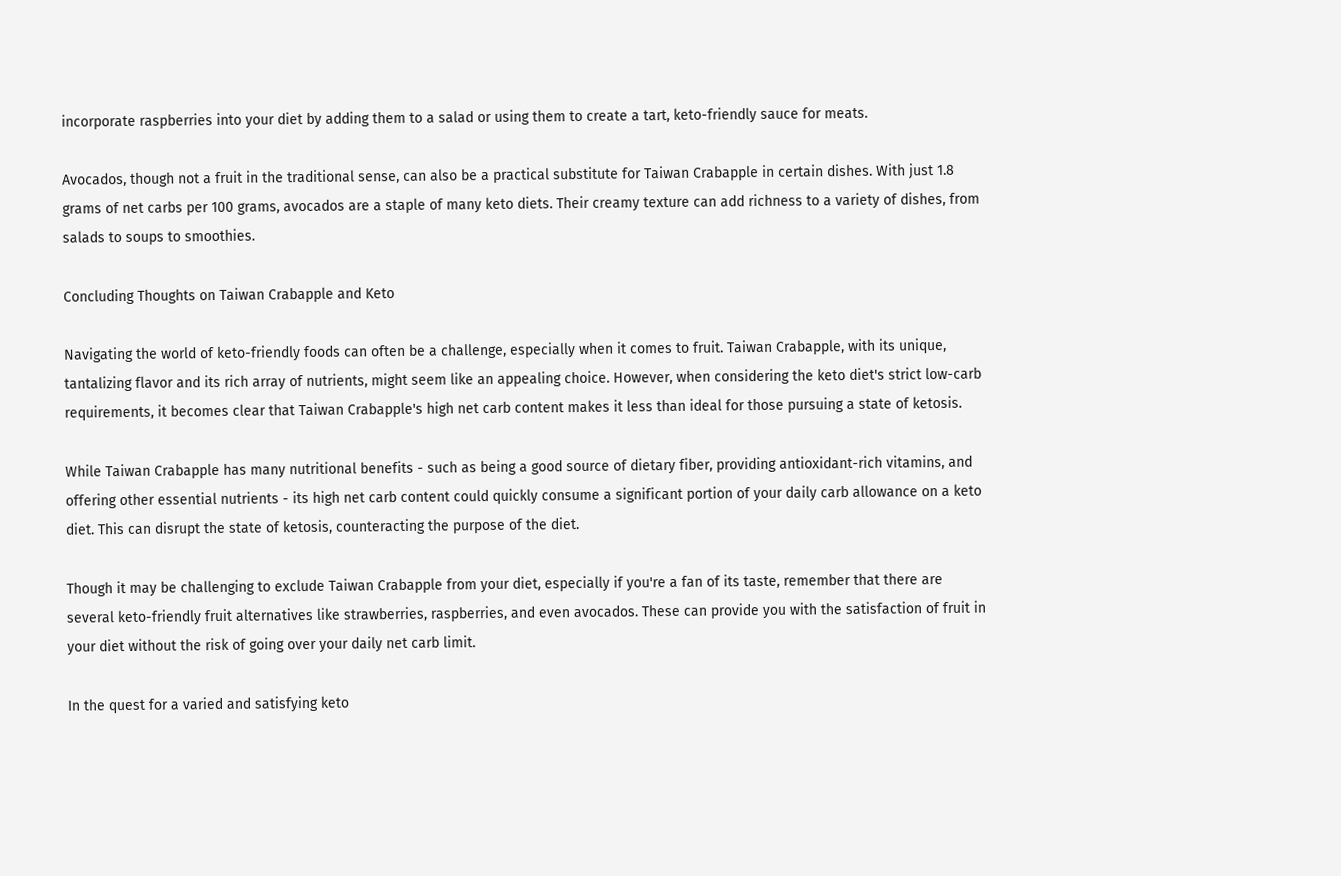incorporate raspberries into your diet by adding them to a salad or using them to create a tart, keto-friendly sauce for meats.

Avocados, though not a fruit in the traditional sense, can also be a practical substitute for Taiwan Crabapple in certain dishes. With just 1.8 grams of net carbs per 100 grams, avocados are a staple of many keto diets. Their creamy texture can add richness to a variety of dishes, from salads to soups to smoothies.

Concluding Thoughts on Taiwan Crabapple and Keto

Navigating the world of keto-friendly foods can often be a challenge, especially when it comes to fruit. Taiwan Crabapple, with its unique, tantalizing flavor and its rich array of nutrients, might seem like an appealing choice. However, when considering the keto diet's strict low-carb requirements, it becomes clear that Taiwan Crabapple's high net carb content makes it less than ideal for those pursuing a state of ketosis.

While Taiwan Crabapple has many nutritional benefits - such as being a good source of dietary fiber, providing antioxidant-rich vitamins, and offering other essential nutrients - its high net carb content could quickly consume a significant portion of your daily carb allowance on a keto diet. This can disrupt the state of ketosis, counteracting the purpose of the diet.

Though it may be challenging to exclude Taiwan Crabapple from your diet, especially if you're a fan of its taste, remember that there are several keto-friendly fruit alternatives like strawberries, raspberries, and even avocados. These can provide you with the satisfaction of fruit in your diet without the risk of going over your daily net carb limit.

In the quest for a varied and satisfying keto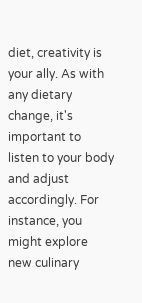diet, creativity is your ally. As with any dietary change, it's important to listen to your body and adjust accordingly. For instance, you might explore new culinary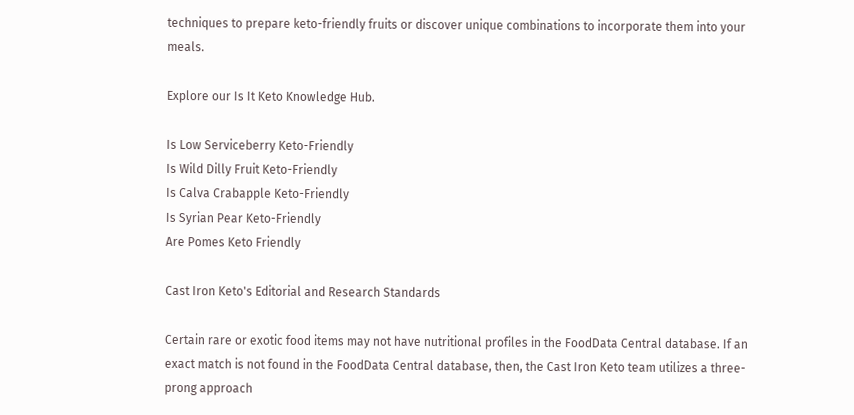techniques to prepare keto-friendly fruits or discover unique combinations to incorporate them into your meals.

Explore our Is It Keto Knowledge Hub.

Is Low Serviceberry Keto-Friendly
Is Wild Dilly Fruit Keto-Friendly
Is Calva Crabapple Keto-Friendly
Is Syrian Pear Keto-Friendly
Are Pomes Keto Friendly

Cast Iron Keto's Editorial and Research Standards

Certain rare or exotic food items may not have nutritional profiles in the FoodData Central database. If an exact match is not found in the FoodData Central database, then, the Cast Iron Keto team utilizes a three-prong approach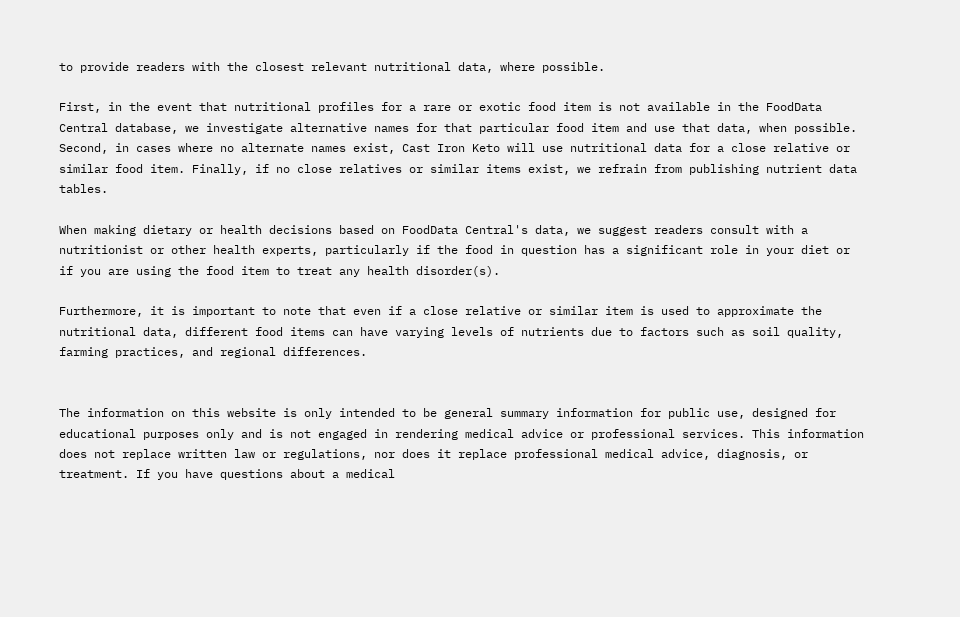to provide readers with the closest relevant nutritional data, where possible.

First, in the event that nutritional profiles for a rare or exotic food item is not available in the FoodData Central database, we investigate alternative names for that particular food item and use that data, when possible. Second, in cases where no alternate names exist, Cast Iron Keto will use nutritional data for a close relative or similar food item. Finally, if no close relatives or similar items exist, we refrain from publishing nutrient data tables.

When making dietary or health decisions based on FoodData Central's data, we suggest readers consult with a nutritionist or other health experts, particularly if the food in question has a significant role in your diet or if you are using the food item to treat any health disorder(s).

Furthermore, it is important to note that even if a close relative or similar item is used to approximate the nutritional data, different food items can have varying levels of nutrients due to factors such as soil quality, farming practices, and regional differences.


The information on this website is only intended to be general summary information for public use, designed for educational purposes only and is not engaged in rendering medical advice or professional services. This information does not replace written law or regulations, nor does it replace professional medical advice, diagnosis, or treatment. If you have questions about a medical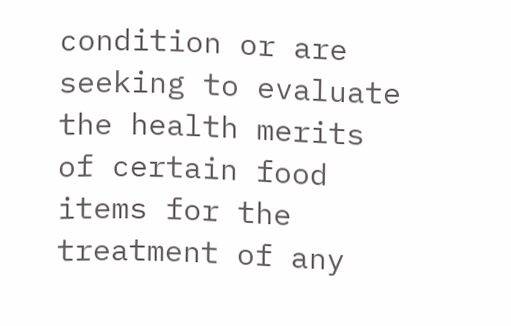condition or are seeking to evaluate the health merits of certain food items for the treatment of any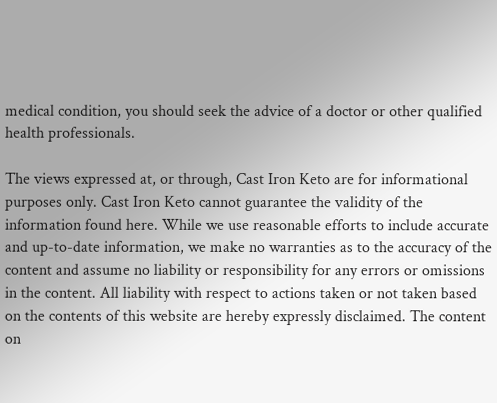medical condition, you should seek the advice of a doctor or other qualified health professionals.

The views expressed at, or through, Cast Iron Keto are for informational purposes only. Cast Iron Keto cannot guarantee the validity of the information found here. While we use reasonable efforts to include accurate and up-to-date information, we make no warranties as to the accuracy of the content and assume no liability or responsibility for any errors or omissions in the content. All liability with respect to actions taken or not taken based on the contents of this website are hereby expressly disclaimed. The content on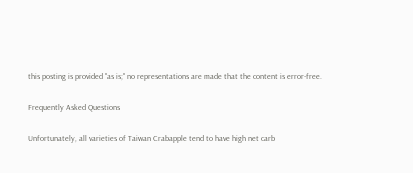this posting is provided "as is;" no representations are made that the content is error-free.

Frequently Asked Questions

Unfortunately, all varieties of Taiwan Crabapple tend to have high net carb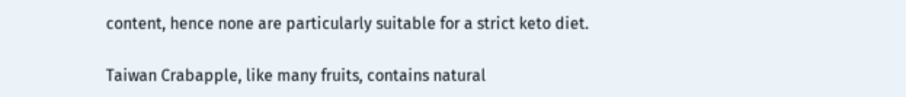content, hence none are particularly suitable for a strict keto diet.

Taiwan Crabapple, like many fruits, contains natural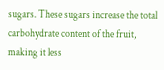sugars. These sugars increase the total carbohydrate content of the fruit, making it less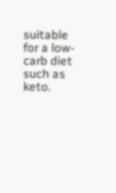suitable for a low-carb diet such as keto.